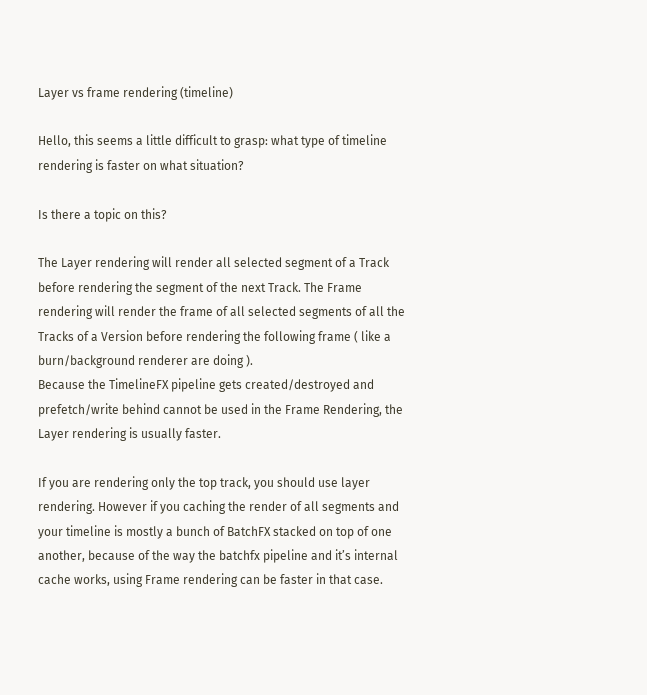Layer vs frame rendering (timeline)

Hello, this seems a little difficult to grasp: what type of timeline rendering is faster on what situation?

Is there a topic on this?

The Layer rendering will render all selected segment of a Track before rendering the segment of the next Track. The Frame rendering will render the frame of all selected segments of all the Tracks of a Version before rendering the following frame ( like a burn/background renderer are doing ).
Because the TimelineFX pipeline gets created/destroyed and prefetch/write behind cannot be used in the Frame Rendering, the Layer rendering is usually faster.

If you are rendering only the top track, you should use layer rendering. However if you caching the render of all segments and your timeline is mostly a bunch of BatchFX stacked on top of one another, because of the way the batchfx pipeline and it’s internal cache works, using Frame rendering can be faster in that case.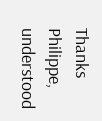Thanks Philippe, understood